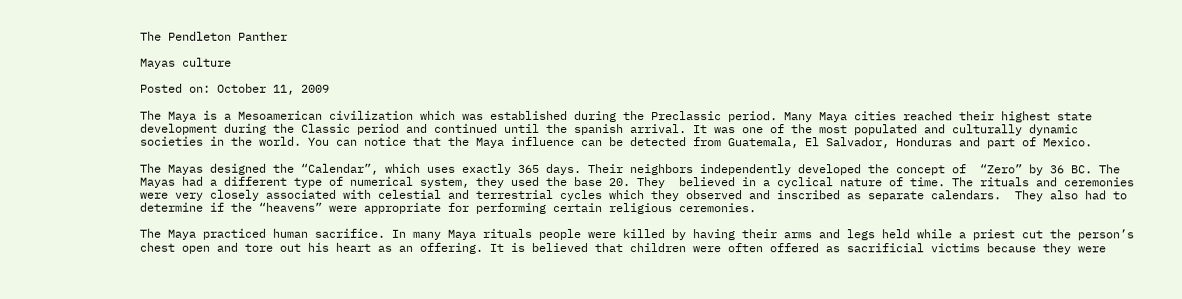The Pendleton Panther

Mayas culture

Posted on: October 11, 2009

The Maya is a Mesoamerican civilization which was established during the Preclassic period. Many Maya cities reached their highest state development during the Classic period and continued until the spanish arrival. It was one of the most populated and culturally dynamic societies in the world. You can notice that the Maya influence can be detected from Guatemala, El Salvador, Honduras and part of Mexico.

The Mayas designed the “Calendar”, which uses exactly 365 days. Their neighbors independently developed the concept of  “Zero” by 36 BC. The Mayas had a different type of numerical system, they used the base 20. They  believed in a cyclical nature of time. The rituals and ceremonies were very closely associated with celestial and terrestrial cycles which they observed and inscribed as separate calendars.  They also had to determine if the “heavens” were appropriate for performing certain religious ceremonies.

The Maya practiced human sacrifice. In many Maya rituals people were killed by having their arms and legs held while a priest cut the person’s chest open and tore out his heart as an offering. It is believed that children were often offered as sacrificial victims because they were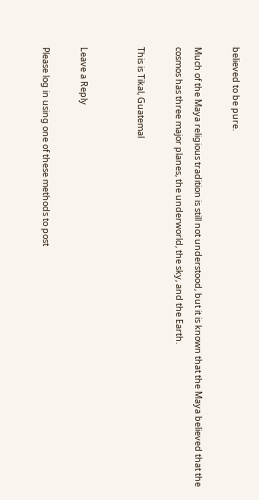believed to be pure.

Much of the Maya religious tradition is still not understood, but it is known that the Maya believed that the cosmos has three major planes, the underworld, the sky, and the Earth.

This is Tikal, Guatemal


Leave a Reply

Please log in using one of these methods to post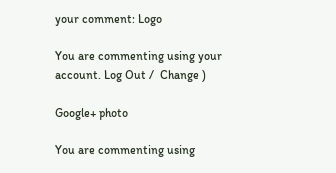your comment: Logo

You are commenting using your account. Log Out /  Change )

Google+ photo

You are commenting using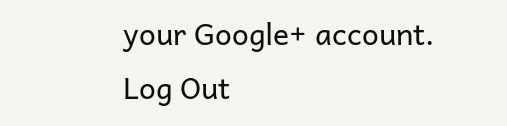your Google+ account. Log Out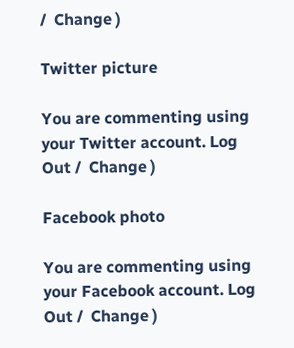/  Change )

Twitter picture

You are commenting using your Twitter account. Log Out /  Change )

Facebook photo

You are commenting using your Facebook account. Log Out /  Change )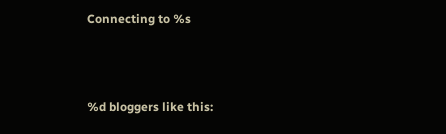Connecting to %s



%d bloggers like this: